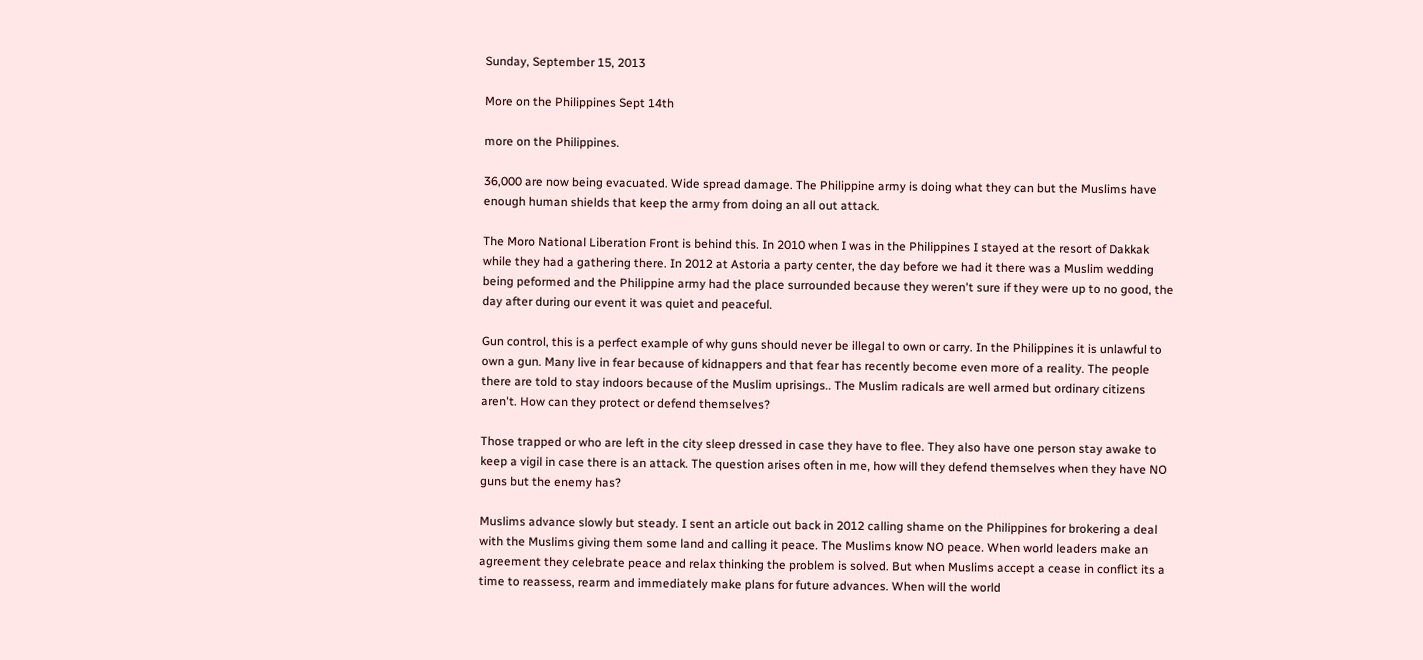Sunday, September 15, 2013

More on the Philippines Sept 14th

more on the Philippines.

36,000 are now being evacuated. Wide spread damage. The Philippine army is doing what they can but the Muslims have enough human shields that keep the army from doing an all out attack.

The Moro National Liberation Front is behind this. In 2010 when I was in the Philippines I stayed at the resort of Dakkak while they had a gathering there. In 2012 at Astoria a party center, the day before we had it there was a Muslim wedding being peformed and the Philippine army had the place surrounded because they weren't sure if they were up to no good, the day after during our event it was quiet and peaceful.

Gun control, this is a perfect example of why guns should never be illegal to own or carry. In the Philippines it is unlawful to own a gun. Many live in fear because of kidnappers and that fear has recently become even more of a reality. The people there are told to stay indoors because of the Muslim uprisings.. The Muslim radicals are well armed but ordinary citizens aren't. How can they protect or defend themselves?

Those trapped or who are left in the city sleep dressed in case they have to flee. They also have one person stay awake to keep a vigil in case there is an attack. The question arises often in me, how will they defend themselves when they have NO guns but the enemy has?

Muslims advance slowly but steady. I sent an article out back in 2012 calling shame on the Philippines for brokering a deal with the Muslims giving them some land and calling it peace. The Muslims know NO peace. When world leaders make an agreement they celebrate peace and relax thinking the problem is solved. But when Muslims accept a cease in conflict its a time to reassess, rearm and immediately make plans for future advances. When will the world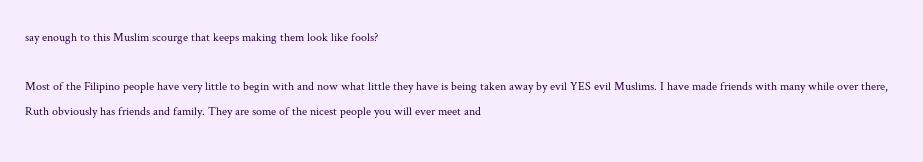say enough to this Muslim scourge that keeps making them look like fools?

Most of the Filipino people have very little to begin with and now what little they have is being taken away by evil YES evil Muslims. I have made friends with many while over there, Ruth obviously has friends and family. They are some of the nicest people you will ever meet and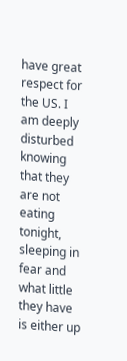have great respect for the US. I am deeply disturbed knowing that they are not eating tonight, sleeping in fear and what little they have is either up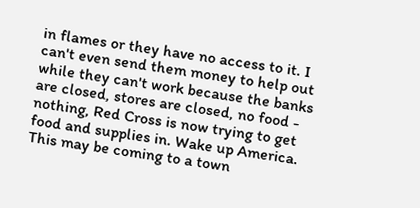in flames or they have no access to it. I can't even send them money to help out while they can't work because the banks are closed, stores are closed, no food - nothing, Red Cross is now trying to get food and supplies in. Wake up America. This may be coming to a town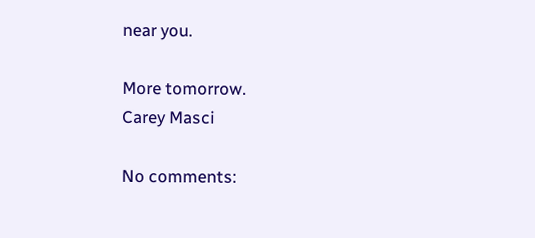near you.

More tomorrow.
Carey Masci

No comments: